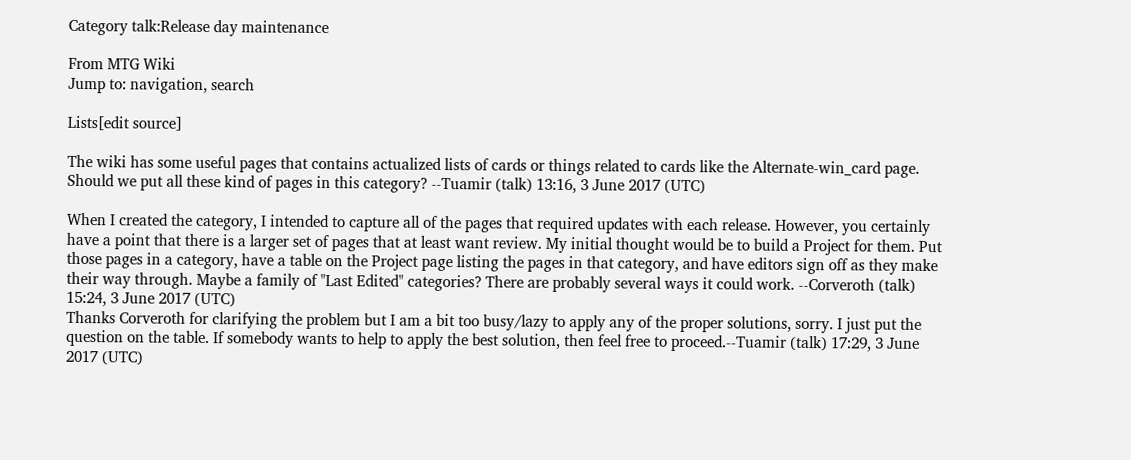Category talk:Release day maintenance

From MTG Wiki
Jump to: navigation, search

Lists[edit source]

The wiki has some useful pages that contains actualized lists of cards or things related to cards like the Alternate-win_card page. Should we put all these kind of pages in this category? --Tuamir (talk) 13:16, 3 June 2017 (UTC)

When I created the category, I intended to capture all of the pages that required updates with each release. However, you certainly have a point that there is a larger set of pages that at least want review. My initial thought would be to build a Project for them. Put those pages in a category, have a table on the Project page listing the pages in that category, and have editors sign off as they make their way through. Maybe a family of "Last Edited" categories? There are probably several ways it could work. --Corveroth (talk) 15:24, 3 June 2017 (UTC)
Thanks Corveroth for clarifying the problem but I am a bit too busy/lazy to apply any of the proper solutions, sorry. I just put the question on the table. If somebody wants to help to apply the best solution, then feel free to proceed.--Tuamir (talk) 17:29, 3 June 2017 (UTC)